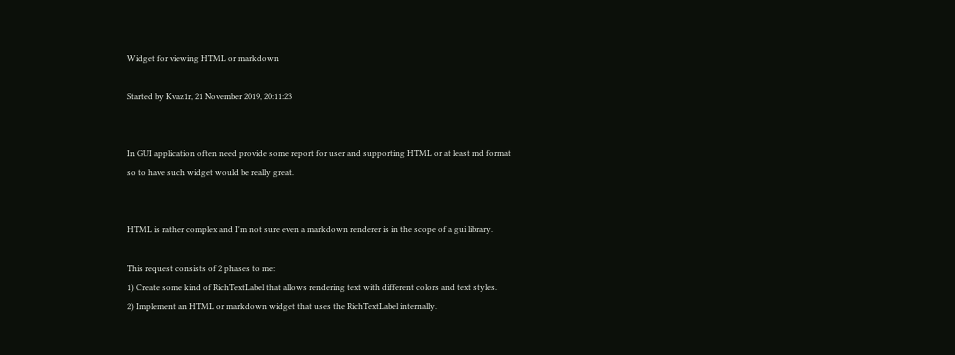Widget for viewing HTML or markdown

Started by Kvaz1r, 21 November 2019, 20:11:23


In GUI application often need provide some report for user and supporting HTML or at least md format so to have such widget would be really great.


HTML is rather complex and I'm not sure even a markdown renderer is in the scope of a gui library.

This request consists of 2 phases to me:
1) Create some kind of RichTextLabel that allows rendering text with different colors and text styles.
2) Implement an HTML or markdown widget that uses the RichTextLabel internally.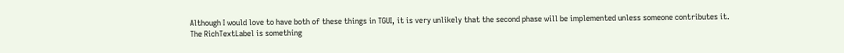Although I would love to have both of these things in TGUI, it is very unlikely that the second phase will be implemented unless someone contributes it.
The RichTextLabel is something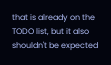that is already on the TODO list, but it also shouldn't be expected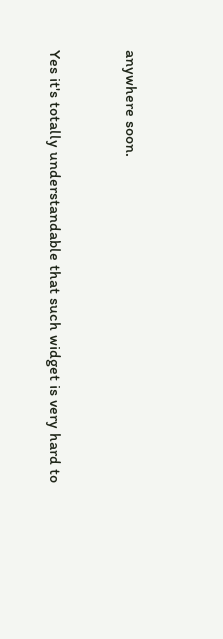anywhere soon.


Yes it's totally understandable that such widget is very hard to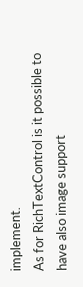implement.
As for RichTextControl is it possible to have also image support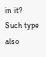in it? Such type also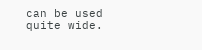can be used quite wide.